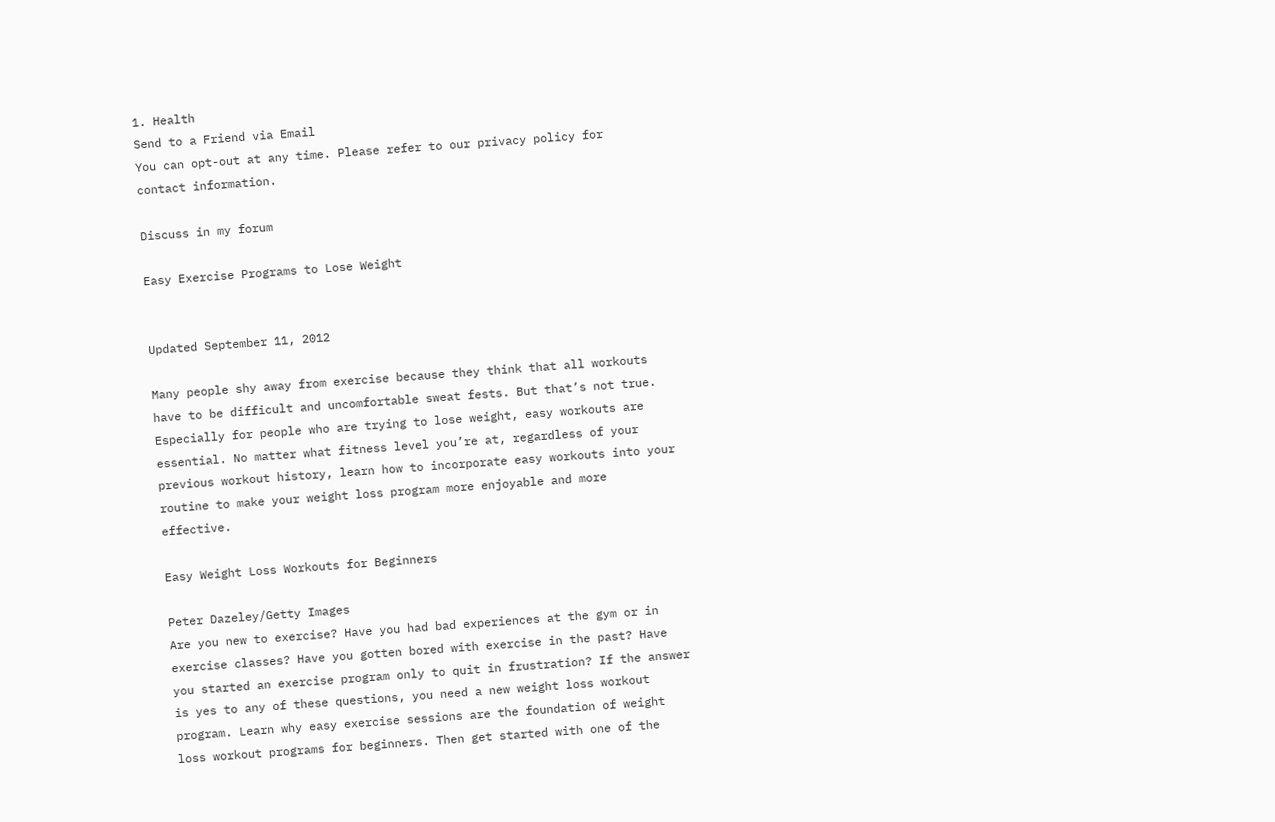1. Health
Send to a Friend via Email
You can opt-out at any time. Please refer to our privacy policy for contact information.

Discuss in my forum

Easy Exercise Programs to Lose Weight


Updated September 11, 2012

Many people shy away from exercise because they think that all workouts have to be difficult and uncomfortable sweat fests. But that’s not true. Especially for people who are trying to lose weight, easy workouts are essential. No matter what fitness level you’re at, regardless of your previous workout history, learn how to incorporate easy workouts into your routine to make your weight loss program more enjoyable and more effective.

Easy Weight Loss Workouts for Beginners

Peter Dazeley/Getty Images
Are you new to exercise? Have you had bad experiences at the gym or in exercise classes? Have you gotten bored with exercise in the past? Have you started an exercise program only to quit in frustration? If the answer is yes to any of these questions, you need a new weight loss workout program. Learn why easy exercise sessions are the foundation of weight loss workout programs for beginners. Then get started with one of the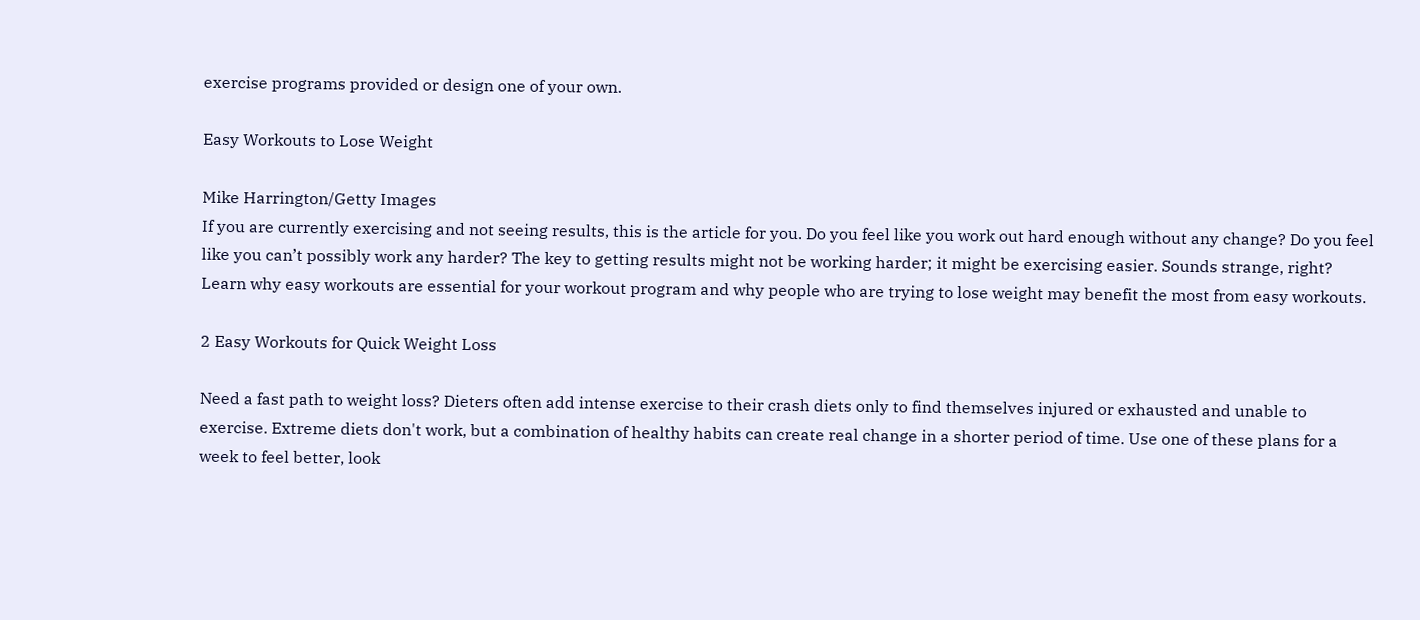exercise programs provided or design one of your own.

Easy Workouts to Lose Weight

Mike Harrington/Getty Images
If you are currently exercising and not seeing results, this is the article for you. Do you feel like you work out hard enough without any change? Do you feel like you can’t possibly work any harder? The key to getting results might not be working harder; it might be exercising easier. Sounds strange, right? Learn why easy workouts are essential for your workout program and why people who are trying to lose weight may benefit the most from easy workouts.

2 Easy Workouts for Quick Weight Loss

Need a fast path to weight loss? Dieters often add intense exercise to their crash diets only to find themselves injured or exhausted and unable to exercise. Extreme diets don't work, but a combination of healthy habits can create real change in a shorter period of time. Use one of these plans for a week to feel better, look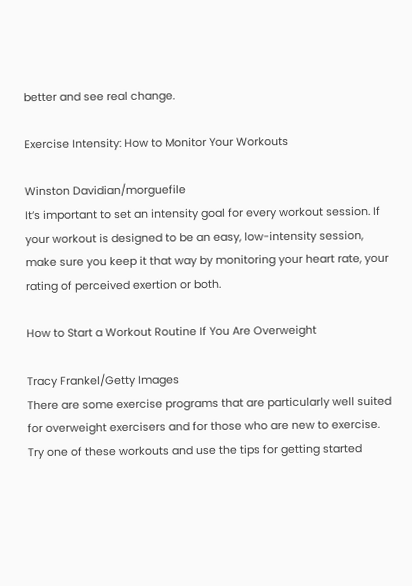better and see real change.

Exercise Intensity: How to Monitor Your Workouts

Winston Davidian/morguefile
It’s important to set an intensity goal for every workout session. If your workout is designed to be an easy, low-intensity session, make sure you keep it that way by monitoring your heart rate, your rating of perceived exertion or both.

How to Start a Workout Routine If You Are Overweight

Tracy Frankel/Getty Images
There are some exercise programs that are particularly well suited for overweight exercisers and for those who are new to exercise. Try one of these workouts and use the tips for getting started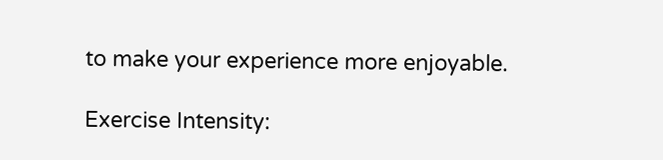to make your experience more enjoyable.

Exercise Intensity: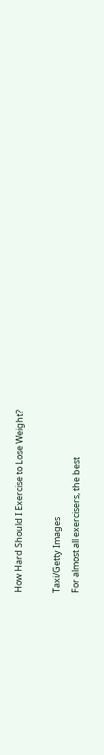How Hard Should I Exercise to Lose Weight?

Taxi/Getty Images
For almost all exercisers, the best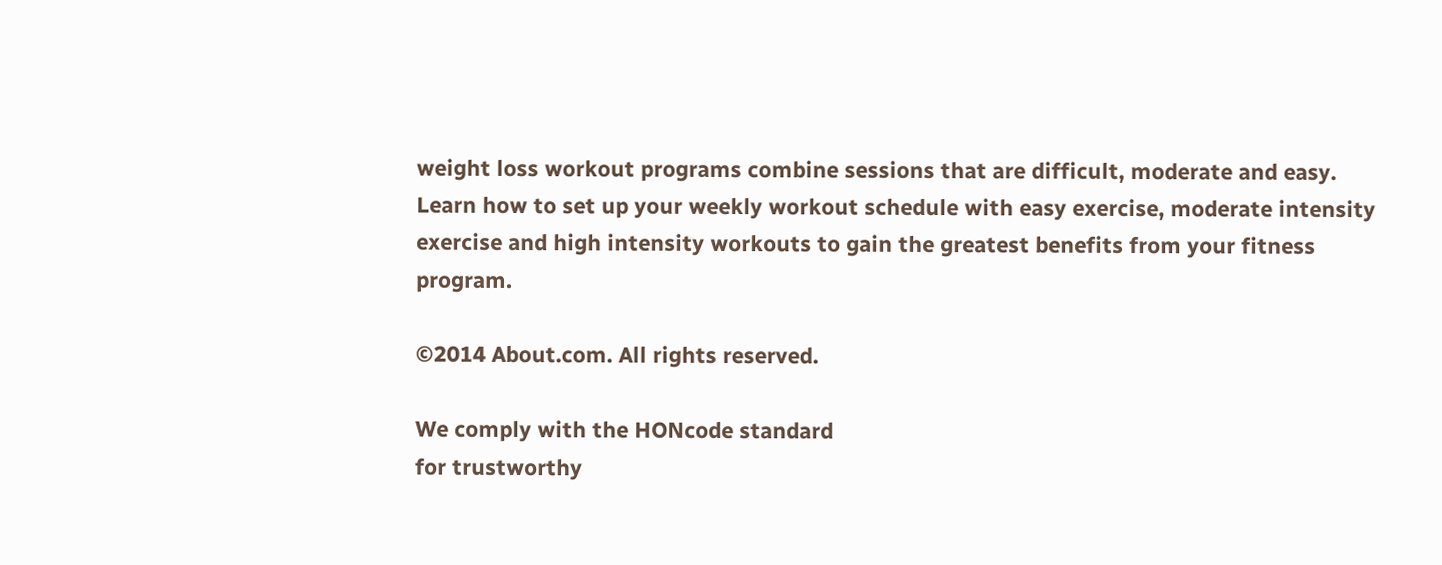weight loss workout programs combine sessions that are difficult, moderate and easy. Learn how to set up your weekly workout schedule with easy exercise, moderate intensity exercise and high intensity workouts to gain the greatest benefits from your fitness program.

©2014 About.com. All rights reserved.

We comply with the HONcode standard
for trustworthy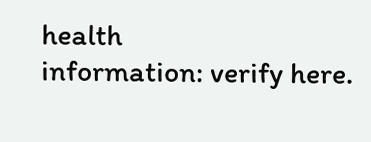health
information: verify here.